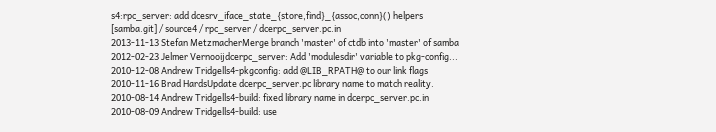s4:rpc_server: add dcesrv_iface_state_{store,find}_{assoc,conn}() helpers
[samba.git] / source4 / rpc_server / dcerpc_server.pc.in
2013-11-13 Stefan MetzmacherMerge branch 'master' of ctdb into 'master' of samba
2012-02-23 Jelmer Vernooijdcerpc_server: Add 'modulesdir' variable to pkg-config...
2010-12-08 Andrew Tridgells4-pkgconfig: add @LIB_RPATH@ to our link flags
2010-11-16 Brad HardsUpdate dcerpc_server.pc library name to match reality.
2010-08-14 Andrew Tridgells4-build: fixed library name in dcerpc_server.pc.in
2010-08-09 Andrew Tridgells4-build: use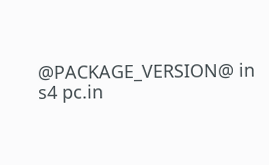@PACKAGE_VERSION@ in s4 pc.in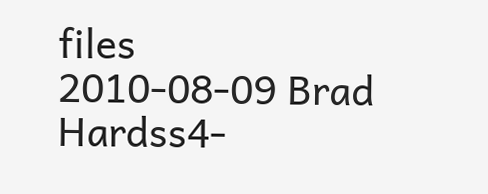files
2010-08-09 Brad Hardss4-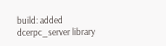build: added dcerpc_server library